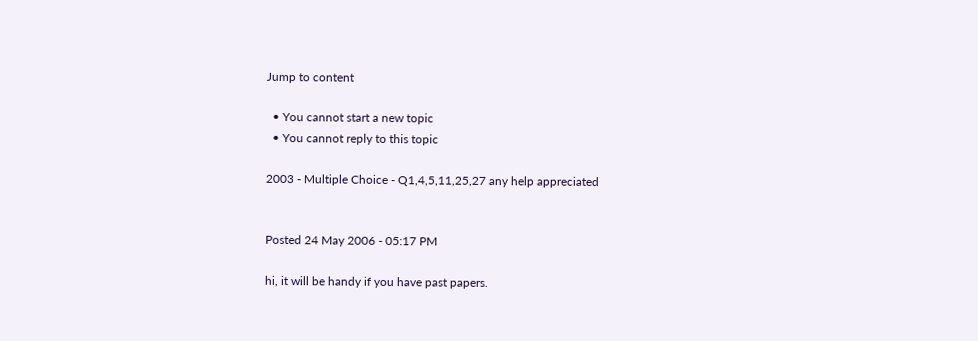Jump to content

  • You cannot start a new topic
  • You cannot reply to this topic

2003 - Multiple Choice - Q1,4,5,11,25,27 any help appreciated


Posted 24 May 2006 - 05:17 PM

hi, it will be handy if you have past papers.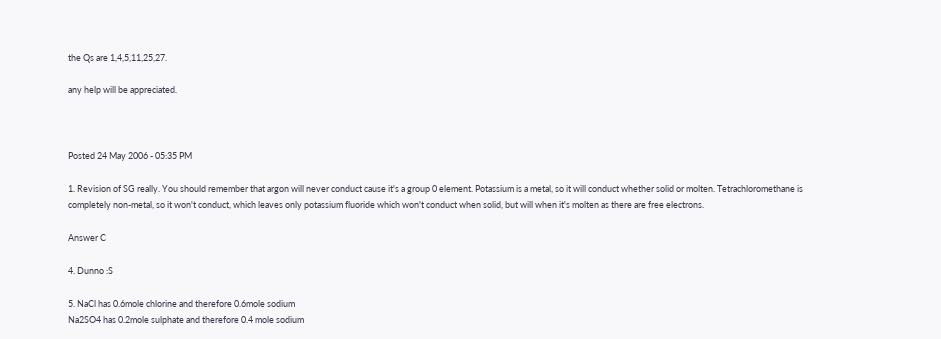the Qs are 1,4,5,11,25,27.

any help will be appreciated.



Posted 24 May 2006 - 05:35 PM

1. Revision of SG really. You should remember that argon will never conduct cause it's a group 0 element. Potassium is a metal, so it will conduct whether solid or molten. Tetrachloromethane is completely non-metal, so it won't conduct, which leaves only potassium fluoride which won't conduct when solid, but will when it's molten as there are free electrons.

Answer C

4. Dunno :S

5. NaCl has 0.6mole chlorine and therefore 0.6mole sodium
Na2SO4 has 0.2mole sulphate and therefore 0.4 mole sodium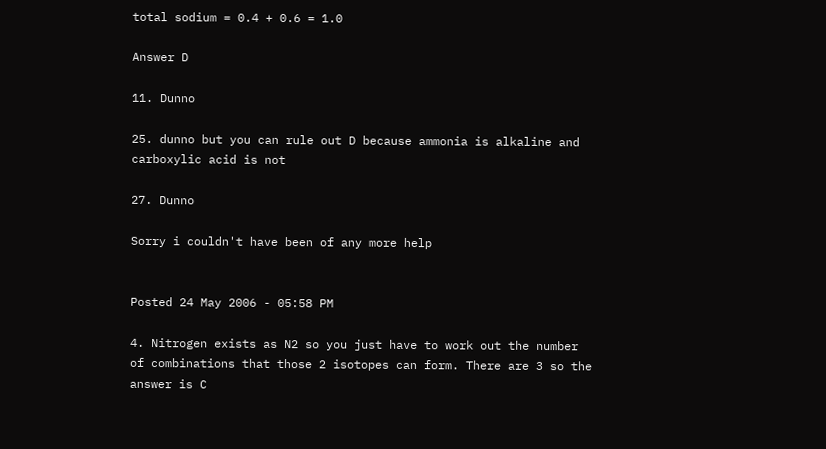total sodium = 0.4 + 0.6 = 1.0

Answer D

11. Dunno

25. dunno but you can rule out D because ammonia is alkaline and carboxylic acid is not

27. Dunno

Sorry i couldn't have been of any more help


Posted 24 May 2006 - 05:58 PM

4. Nitrogen exists as N2 so you just have to work out the number of combinations that those 2 isotopes can form. There are 3 so the answer is C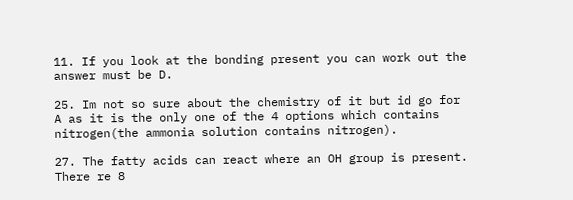11. If you look at the bonding present you can work out the answer must be D.

25. Im not so sure about the chemistry of it but id go for A as it is the only one of the 4 options which contains nitrogen(the ammonia solution contains nitrogen).

27. The fatty acids can react where an OH group is present. There re 8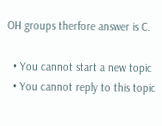OH groups therfore answer is C.

  • You cannot start a new topic
  • You cannot reply to this topic